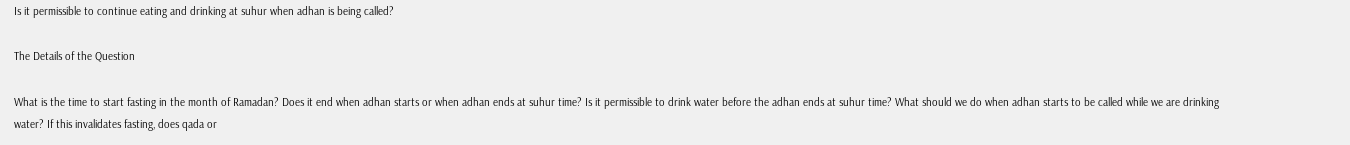Is it permissible to continue eating and drinking at suhur when adhan is being called?

The Details of the Question

What is the time to start fasting in the month of Ramadan? Does it end when adhan starts or when adhan ends at suhur time? Is it permissible to drink water before the adhan ends at suhur time? What should we do when adhan starts to be called while we are drinking water? If this invalidates fasting, does qada or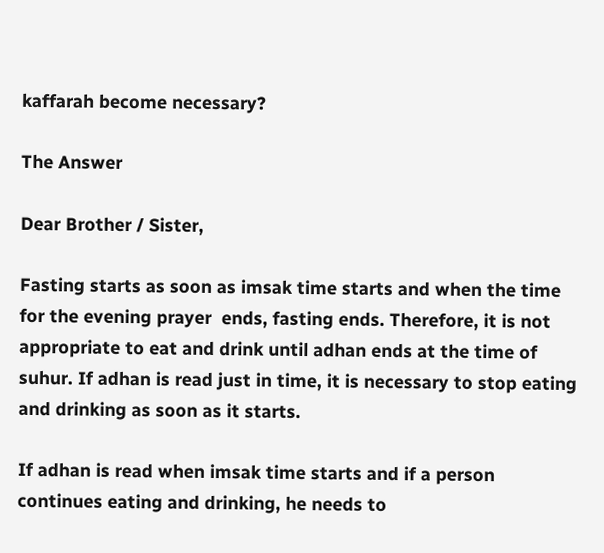kaffarah become necessary?

The Answer

Dear Brother / Sister,

Fasting starts as soon as imsak time starts and when the time for the evening prayer  ends, fasting ends. Therefore, it is not appropriate to eat and drink until adhan ends at the time of suhur. If adhan is read just in time, it is necessary to stop eating and drinking as soon as it starts.

If adhan is read when imsak time starts and if a person continues eating and drinking, he needs to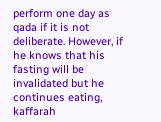perform one day as qada if it is not deliberate. However, if he knows that his fasting will be invalidated but he continues eating, kaffarah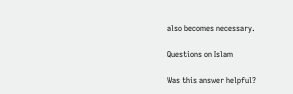also becomes necessary.

Questions on Islam

Was this answer helpful?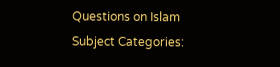Questions on Islam
Subject Categories: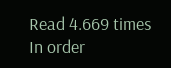Read 4.669 times
In order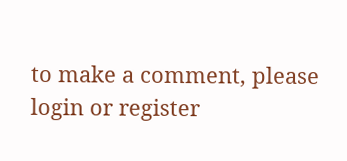to make a comment, please login or register